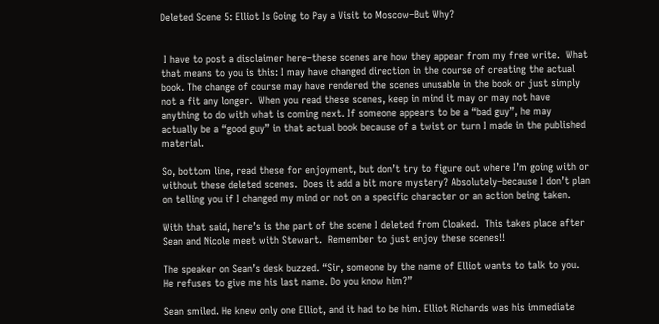Deleted Scene 5: Elliot Is Going to Pay a Visit to Moscow–But Why?


 I have to post a disclaimer here–these scenes are how they appear from my free write.  What that means to you is this: I may have changed direction in the course of creating the actual book. The change of course may have rendered the scenes unusable in the book or just simply not a fit any longer.  When you read these scenes, keep in mind it may or may not have anything to do with what is coming next. If someone appears to be a “bad guy”, he may actually be a “good guy” in that actual book because of a twist or turn I made in the published material.

So, bottom line, read these for enjoyment, but don’t try to figure out where I’m going with or without these deleted scenes.  Does it add a bit more mystery? Absolutely–because I don’t plan on telling you if I changed my mind or not on a specific character or an action being taken.

With that said, here’s is the part of the scene I deleted from Cloaked.  This takes place after Sean and Nicole meet with Stewart.  Remember to just enjoy these scenes!!

The speaker on Sean’s desk buzzed. “Sir, someone by the name of Elliot wants to talk to you. He refuses to give me his last name. Do you know him?”

Sean smiled. He knew only one Elliot, and it had to be him. Elliot Richards was his immediate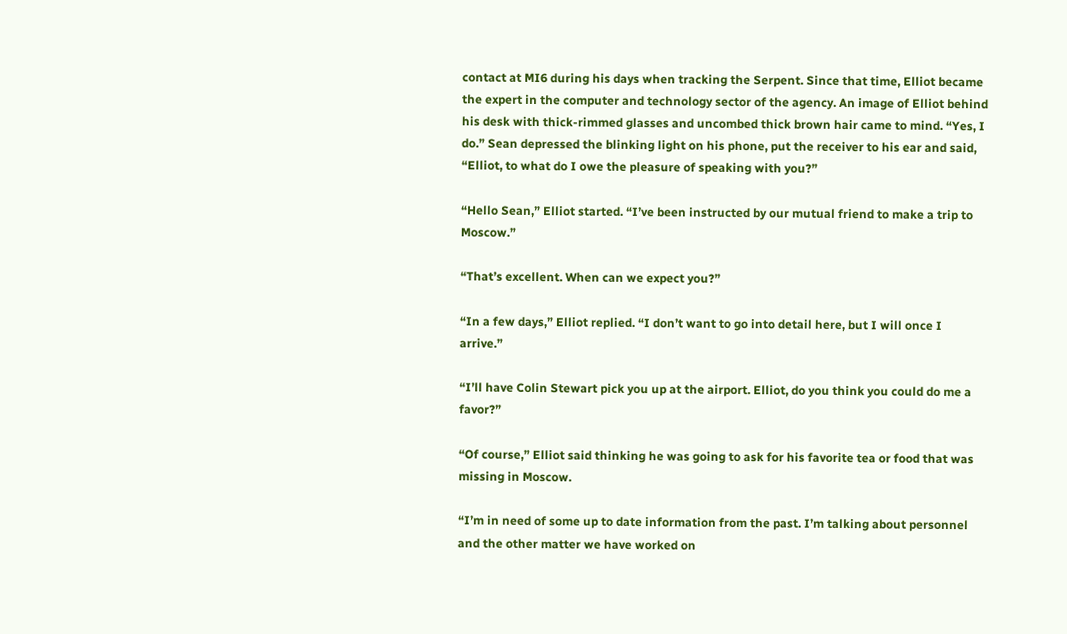contact at MI6 during his days when tracking the Serpent. Since that time, Elliot became the expert in the computer and technology sector of the agency. An image of Elliot behind his desk with thick-rimmed glasses and uncombed thick brown hair came to mind. “Yes, I do.” Sean depressed the blinking light on his phone, put the receiver to his ear and said, “Elliot, to what do I owe the pleasure of speaking with you?”

“Hello Sean,” Elliot started. “I’ve been instructed by our mutual friend to make a trip to Moscow.”

“That’s excellent. When can we expect you?”

“In a few days,” Elliot replied. “I don’t want to go into detail here, but I will once I arrive.”

“I’ll have Colin Stewart pick you up at the airport. Elliot, do you think you could do me a favor?”

“Of course,” Elliot said thinking he was going to ask for his favorite tea or food that was missing in Moscow.

“I’m in need of some up to date information from the past. I’m talking about personnel and the other matter we have worked on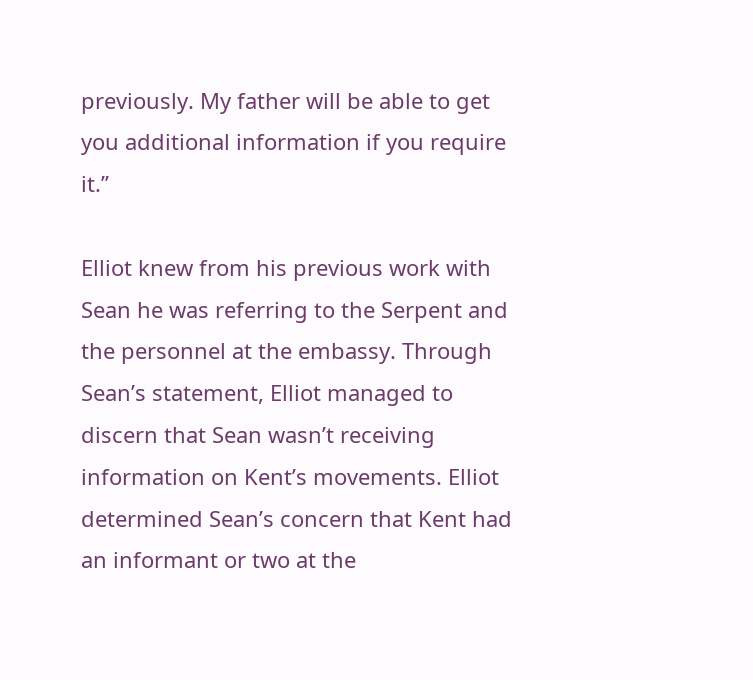previously. My father will be able to get you additional information if you require it.”

Elliot knew from his previous work with Sean he was referring to the Serpent and the personnel at the embassy. Through Sean’s statement, Elliot managed to discern that Sean wasn’t receiving information on Kent’s movements. Elliot determined Sean’s concern that Kent had an informant or two at the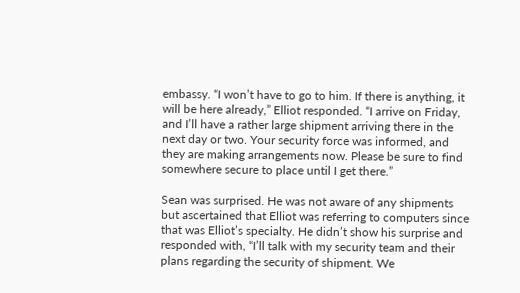embassy. “I won’t have to go to him. If there is anything, it will be here already,” Elliot responded. “I arrive on Friday, and I’ll have a rather large shipment arriving there in the next day or two. Your security force was informed, and they are making arrangements now. Please be sure to find somewhere secure to place until I get there.”

Sean was surprised. He was not aware of any shipments but ascertained that Elliot was referring to computers since that was Elliot’s specialty. He didn’t show his surprise and responded with, “I’ll talk with my security team and their plans regarding the security of shipment. We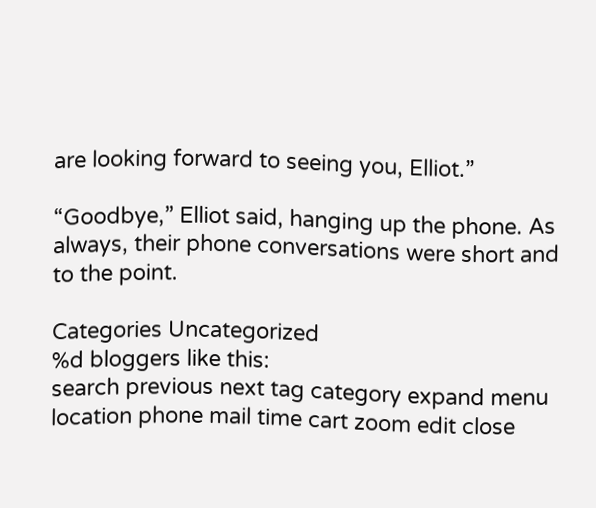are looking forward to seeing you, Elliot.”

“Goodbye,” Elliot said, hanging up the phone. As always, their phone conversations were short and to the point.

Categories Uncategorized
%d bloggers like this:
search previous next tag category expand menu location phone mail time cart zoom edit close